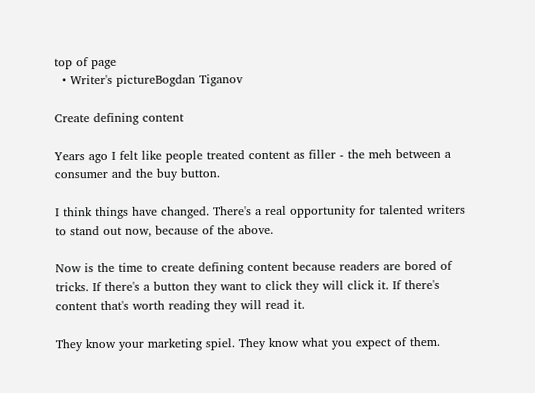top of page
  • Writer's pictureBogdan Tiganov

Create defining content

Years ago I felt like people treated content as filler - the meh between a consumer and the buy button.

I think things have changed. There's a real opportunity for talented writers to stand out now, because of the above.

Now is the time to create defining content because readers are bored of tricks. If there's a button they want to click they will click it. If there's content that's worth reading they will read it.

They know your marketing spiel. They know what you expect of them.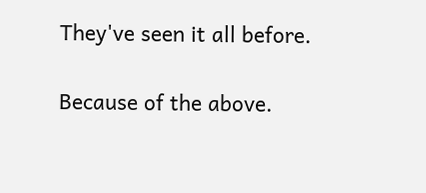They've seen it all before.

Because of the above.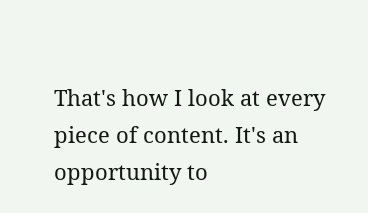That's how I look at every piece of content. It's an opportunity to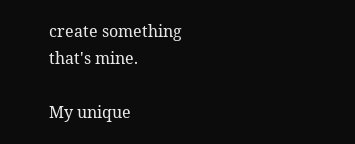create something that's mine.

My unique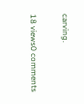carving.

18 views0 comments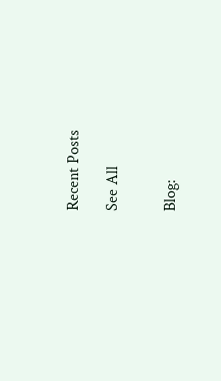Recent Posts

See All


Blog: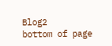Blog2
bottom of page